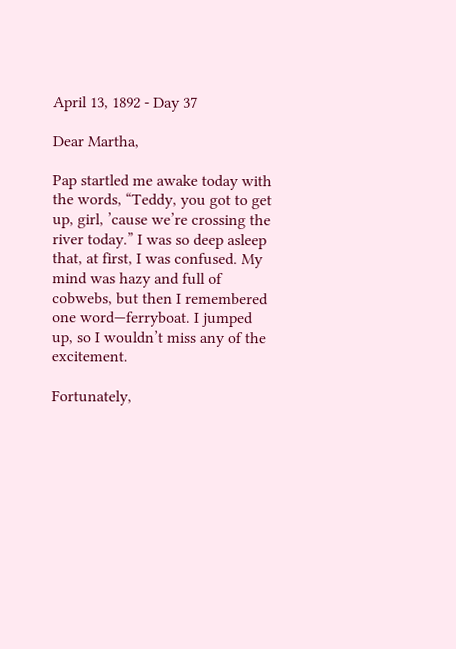April 13, 1892 - Day 37

Dear Martha,

Pap startled me awake today with the words, “Teddy, you got to get up, girl, ’cause we’re crossing the river today.” I was so deep asleep that, at first, I was confused. My mind was hazy and full of cobwebs, but then I remembered one word—ferryboat. I jumped up, so I wouldn’t miss any of the excitement.

Fortunately,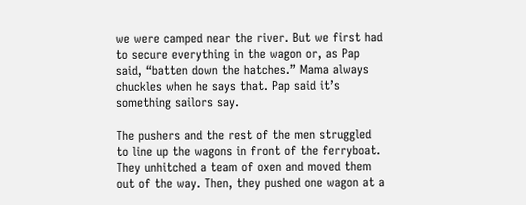we were camped near the river. But we first had to secure everything in the wagon or, as Pap said, “batten down the hatches.” Mama always chuckles when he says that. Pap said it’s something sailors say.

The pushers and the rest of the men struggled to line up the wagons in front of the ferryboat. They unhitched a team of oxen and moved them out of the way. Then, they pushed one wagon at a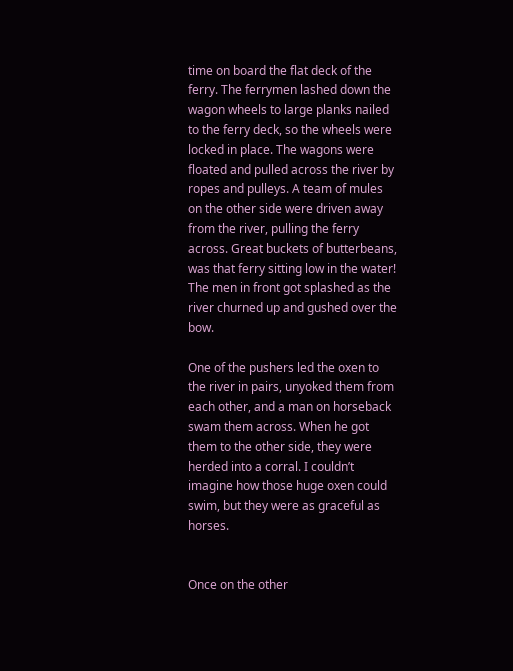time on board the flat deck of the ferry. The ferrymen lashed down the wagon wheels to large planks nailed to the ferry deck, so the wheels were locked in place. The wagons were floated and pulled across the river by ropes and pulleys. A team of mules on the other side were driven away from the river, pulling the ferry across. Great buckets of butterbeans, was that ferry sitting low in the water! The men in front got splashed as the river churned up and gushed over the bow.

One of the pushers led the oxen to the river in pairs, unyoked them from each other, and a man on horseback swam them across. When he got them to the other side, they were herded into a corral. I couldn’t imagine how those huge oxen could swim, but they were as graceful as horses.


Once on the other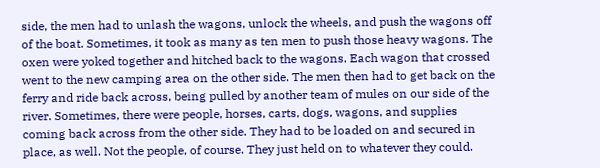side, the men had to unlash the wagons, unlock the wheels, and push the wagons off of the boat. Sometimes, it took as many as ten men to push those heavy wagons. The oxen were yoked together and hitched back to the wagons. Each wagon that crossed went to the new camping area on the other side. The men then had to get back on the ferry and ride back across, being pulled by another team of mules on our side of the river. Sometimes, there were people, horses, carts, dogs, wagons, and supplies coming back across from the other side. They had to be loaded on and secured in place, as well. Not the people, of course. They just held on to whatever they could.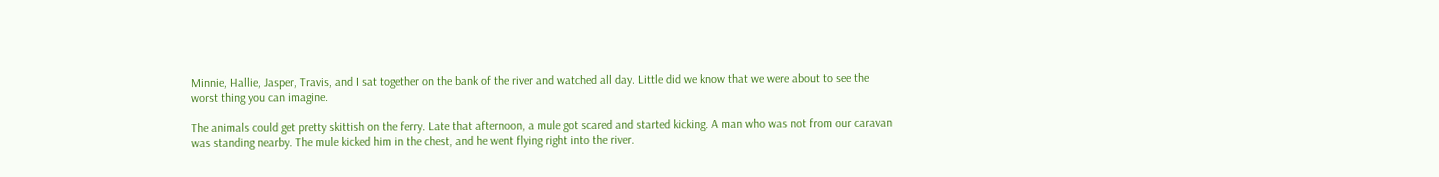Minnie, Hallie, Jasper, Travis, and I sat together on the bank of the river and watched all day. Little did we know that we were about to see the worst thing you can imagine.

The animals could get pretty skittish on the ferry. Late that afternoon, a mule got scared and started kicking. A man who was not from our caravan was standing nearby. The mule kicked him in the chest, and he went flying right into the river.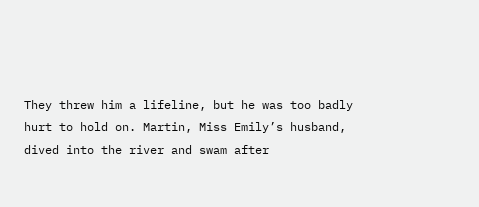They threw him a lifeline, but he was too badly hurt to hold on. Martin, Miss Emily’s husband, dived into the river and swam after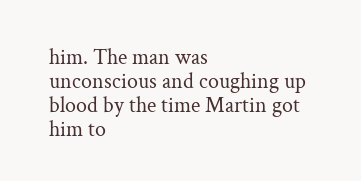him. The man was unconscious and coughing up blood by the time Martin got him to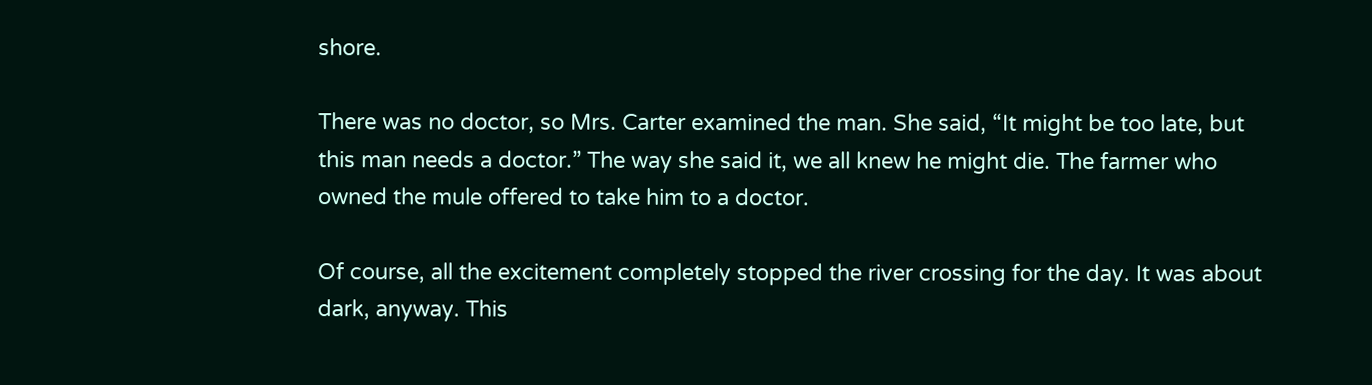shore.

There was no doctor, so Mrs. Carter examined the man. She said, “It might be too late, but this man needs a doctor.” The way she said it, we all knew he might die. The farmer who owned the mule offered to take him to a doctor.

Of course, all the excitement completely stopped the river crossing for the day. It was about dark, anyway. This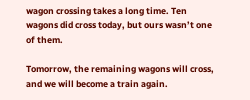wagon crossing takes a long time. Ten wagons did cross today, but ours wasn’t one of them.

Tomorrow, the remaining wagons will cross, and we will become a train again.